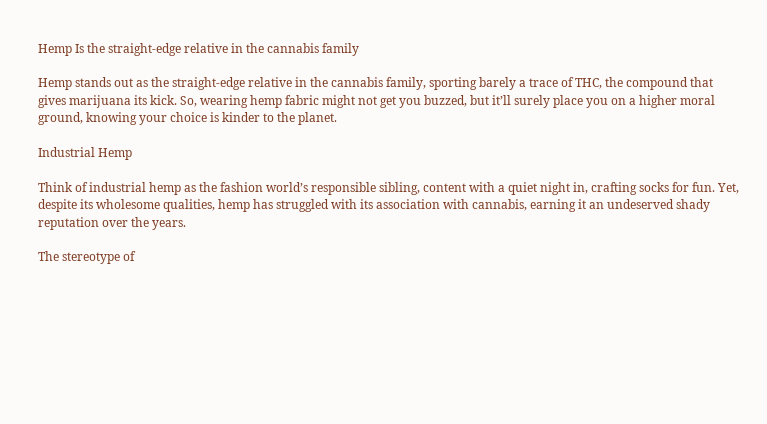Hemp Is the straight-edge relative in the cannabis family

Hemp stands out as the straight-edge relative in the cannabis family, sporting barely a trace of THC, the compound that gives marijuana its kick. So, wearing hemp fabric might not get you buzzed, but it’ll surely place you on a higher moral ground, knowing your choice is kinder to the planet.

Industrial Hemp

Think of industrial hemp as the fashion world’s responsible sibling, content with a quiet night in, crafting socks for fun. Yet, despite its wholesome qualities, hemp has struggled with its association with cannabis, earning it an undeserved shady reputation over the years.

The stereotype of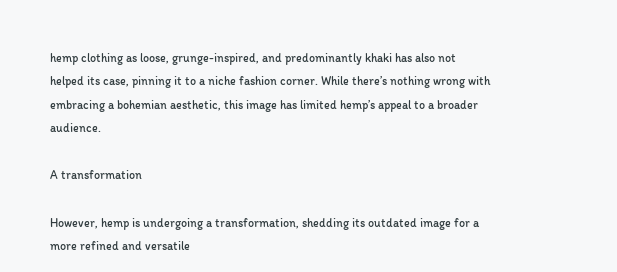hemp clothing as loose, grunge-inspired, and predominantly khaki has also not helped its case, pinning it to a niche fashion corner. While there’s nothing wrong with embracing a bohemian aesthetic, this image has limited hemp’s appeal to a broader audience.

A transformation

However, hemp is undergoing a transformation, shedding its outdated image for a more refined and versatile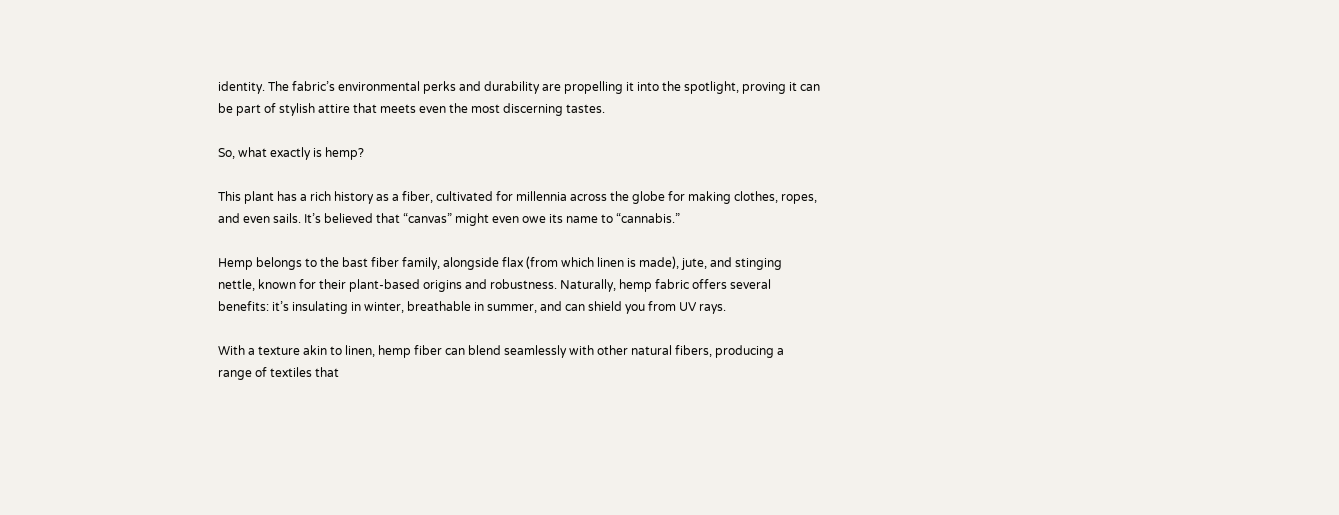identity. The fabric’s environmental perks and durability are propelling it into the spotlight, proving it can be part of stylish attire that meets even the most discerning tastes.

So, what exactly is hemp?

This plant has a rich history as a fiber, cultivated for millennia across the globe for making clothes, ropes, and even sails. It’s believed that “canvas” might even owe its name to “cannabis.”

Hemp belongs to the bast fiber family, alongside flax (from which linen is made), jute, and stinging nettle, known for their plant-based origins and robustness. Naturally, hemp fabric offers several benefits: it’s insulating in winter, breathable in summer, and can shield you from UV rays.

With a texture akin to linen, hemp fiber can blend seamlessly with other natural fibers, producing a range of textiles that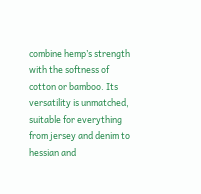combine hemp’s strength with the softness of cotton or bamboo. Its versatility is unmatched, suitable for everything from jersey and denim to hessian and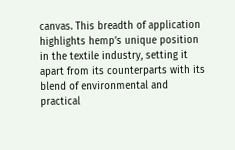canvas. This breadth of application highlights hemp’s unique position in the textile industry, setting it apart from its counterparts with its blend of environmental and practical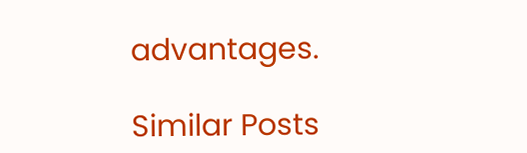advantages.

Similar Posts